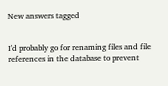New answers tagged


I'd probably go for renaming files and file references in the database to prevent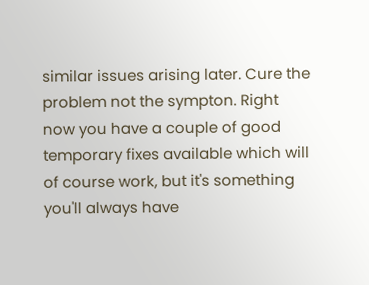similar issues arising later. Cure the problem not the sympton. Right now you have a couple of good temporary fixes available which will of course work, but it's something you'll always have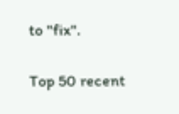to "fix".

Top 50 recent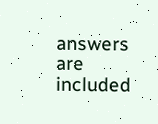answers are included